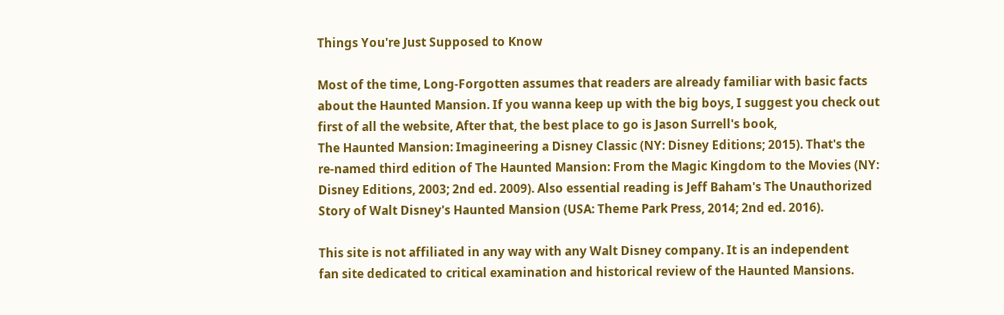Things You're Just Supposed to Know

Most of the time, Long-Forgotten assumes that readers are already familiar with basic facts
about the Haunted Mansion. If you wanna keep up with the big boys, I suggest you check out
first of all the website, After that, the best place to go is Jason Surrell's book,
The Haunted Mansion: Imagineering a Disney Classic (NY: Disney Editions; 2015). That's the
re-named third edition of The Haunted Mansion: From the Magic Kingdom to the Movies (NY:
Disney Editions, 2003; 2nd ed. 2009). Also essential reading is Jeff Baham's The Unauthorized
Story of Walt Disney's Haunted Mansion (USA: Theme Park Press, 2014; 2nd ed. 2016).

This site is not affiliated in any way with any Walt Disney company. It is an independent
fan site dedicated to critical examination and historical review of the Haunted Mansions.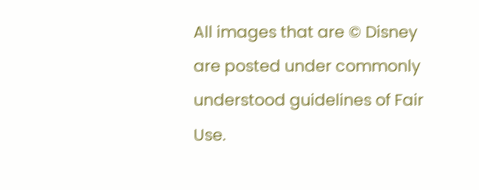All images that are © Disney are posted under commonly understood guidelines of Fair Use.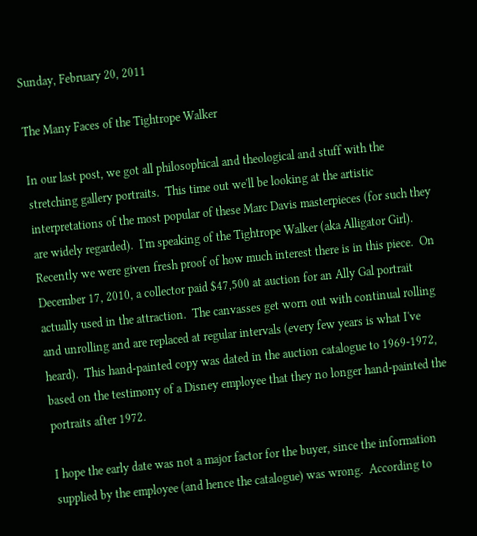Sunday, February 20, 2011

The Many Faces of the Tightrope Walker

In our last post, we got all philosophical and theological and stuff with the stretching gallery portraits.  This time out we'll be looking at the artistic interpretations of the most popular of these Marc Davis masterpieces (for such they are widely regarded).  I'm speaking of the Tightrope Walker (aka Alligator Girl).  Recently we were given fresh proof of how much interest there is in this piece.  On December 17, 2010, a collector paid $47,500 at auction for an Ally Gal portrait actually used in the attraction.  The canvasses get worn out with continual rolling and unrolling and are replaced at regular intervals (every few years is what I've heard).  This hand-painted copy was dated in the auction catalogue to 1969-1972, based on the testimony of a Disney employee that they no longer hand-painted the portraits after 1972.

I hope the early date was not a major factor for the buyer, since the information supplied by the employee (and hence the catalogue) was wrong.  According to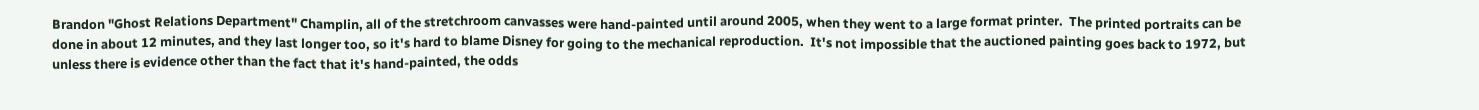Brandon "Ghost Relations Department" Champlin, all of the stretchroom canvasses were hand-painted until around 2005, when they went to a large format printer.  The printed portraits can be done in about 12 minutes, and they last longer too, so it's hard to blame Disney for going to the mechanical reproduction.  It's not impossible that the auctioned painting goes back to 1972, but unless there is evidence other than the fact that it's hand-painted, the odds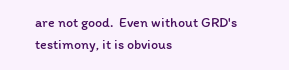are not good.  Even without GRD's testimony, it is obvious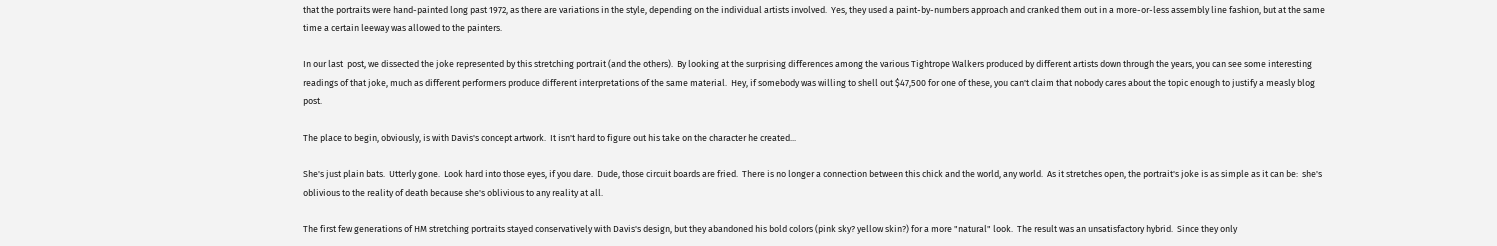that the portraits were hand-painted long past 1972, as there are variations in the style, depending on the individual artists involved.  Yes, they used a paint-by-numbers approach and cranked them out in a more-or-less assembly line fashion, but at the same time a certain leeway was allowed to the painters.

In our last  post, we dissected the joke represented by this stretching portrait (and the others).  By looking at the surprising differences among the various Tightrope Walkers produced by different artists down through the years, you can see some interesting readings of that joke, much as different performers produce different interpretations of the same material.  Hey, if somebody was willing to shell out $47,500 for one of these, you can't claim that nobody cares about the topic enough to justify a measly blog post.

The place to begin, obviously, is with Davis's concept artwork.  It isn't hard to figure out his take on the character he created...

She's just plain bats.  Utterly gone.  Look hard into those eyes, if you dare.  Dude, those circuit boards are fried.  There is no longer a connection between this chick and the world, any world.  As it stretches open, the portrait's joke is as simple as it can be:  she's oblivious to the reality of death because she's oblivious to any reality at all.

The first few generations of HM stretching portraits stayed conservatively with Davis's design, but they abandoned his bold colors (pink sky? yellow skin?) for a more "natural" look.  The result was an unsatisfactory hybrid.  Since they only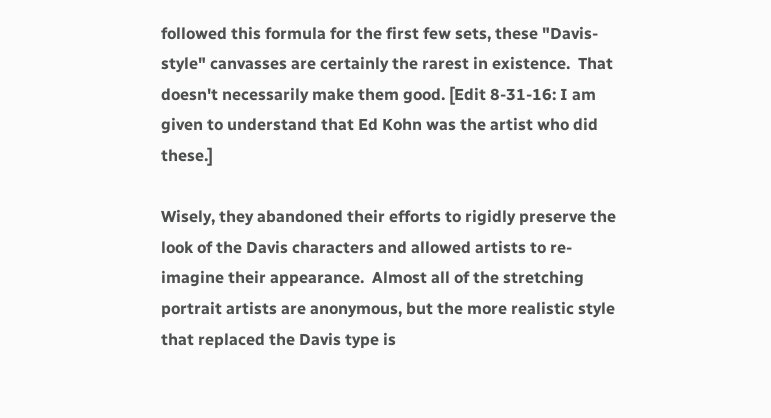followed this formula for the first few sets, these "Davis-style" canvasses are certainly the rarest in existence.  That doesn't necessarily make them good. [Edit 8-31-16: I am given to understand that Ed Kohn was the artist who did these.]

Wisely, they abandoned their efforts to rigidly preserve the look of the Davis characters and allowed artists to re-imagine their appearance.  Almost all of the stretching portrait artists are anonymous, but the more realistic style that replaced the Davis type is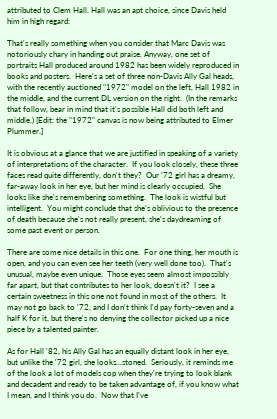attributed to Clem Hall. Hall was an apt choice, since Davis held him in high regard:

That's really something when you consider that Marc Davis was notoriously chary in handing out praise. Anyway, one set of portraits Hall produced around 1982 has been widely reproduced in books and posters.  Here's a set of three non-Davis Ally Gal heads, with the recently auctioned "1972" model on the left, Hall 1982 in the middle, and the current DL version on the right.  (In the remarks that follow, bear in mind that it's possible Hall did both left and middle.) [Edit: the "1972" canvas is now being attributed to Elmer Plummer.]

It is obvious at a glance that we are justified in speaking of a variety of interpretations of the character.  If you look closely, these three faces read quite differently, don't they?  Our '72 girl has a dreamy, far-away look in her eye, but her mind is clearly occupied.  She looks like she's remembering something.  The look is wistful but intelligent.  You might conclude that she's oblivious to the presence of death because she's not really present, she's daydreaming of some past event or person.

There are some nice details in this one.  For one thing, her mouth is open, and you can even see her teeth (very well done too).  That's unusual, maybe even unique.  Those eyes seem almost impossibly far apart, but that contributes to her look, doesn't it?  I see a certain sweetness in this one not found in most of the others.  It may not go back to '72, and I don't think I'd pay forty-seven and a half K for it, but there's no denying the collector picked up a nice piece by a talented painter.

As for Hall '82, his Ally Gal has an equally distant look in her eye, but unlike the '72 girl, she looks...stoned.  Seriously, it reminds me of the look a lot of models cop when they're trying to look blank and decadent and ready to be taken advantage of, if you know what I mean, and I think you do.  Now that I've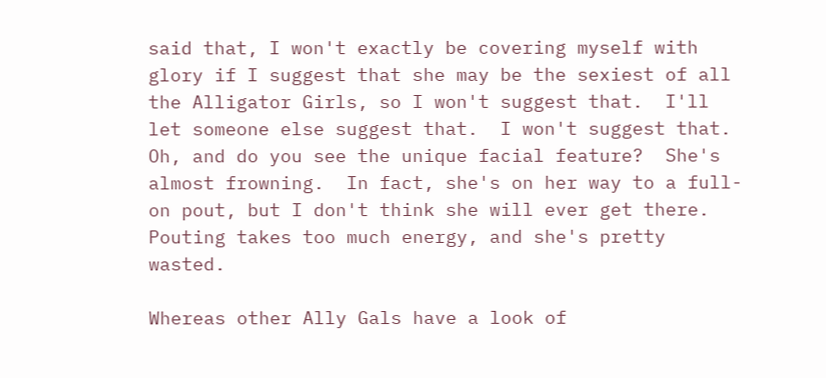said that, I won't exactly be covering myself with glory if I suggest that she may be the sexiest of all the Alligator Girls, so I won't suggest that.  I'll let someone else suggest that.  I won't suggest that.  Oh, and do you see the unique facial feature?  She's almost frowning.  In fact, she's on her way to a full-on pout, but I don't think she will ever get there.  Pouting takes too much energy, and she's pretty wasted.

Whereas other Ally Gals have a look of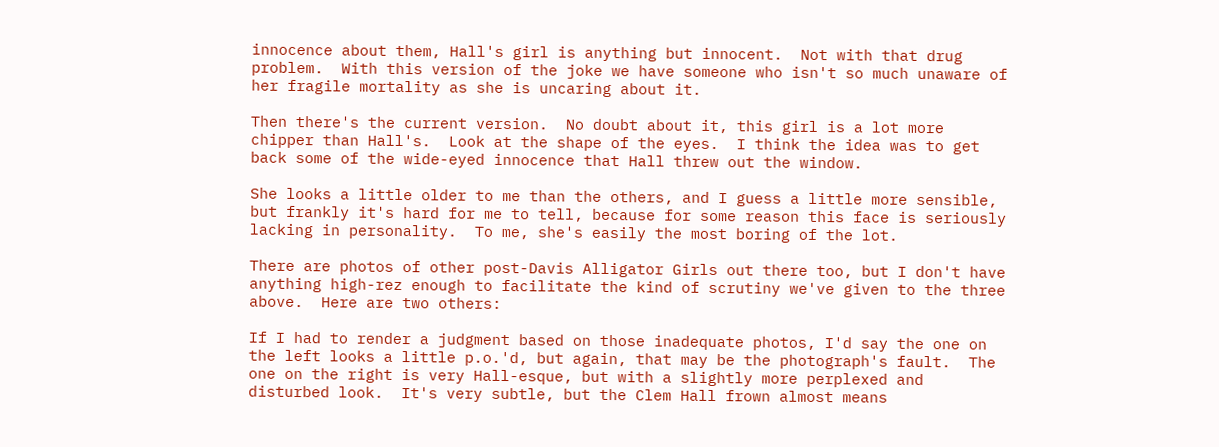innocence about them, Hall's girl is anything but innocent.  Not with that drug problem.  With this version of the joke we have someone who isn't so much unaware of her fragile mortality as she is uncaring about it.

Then there's the current version.  No doubt about it, this girl is a lot more chipper than Hall's.  Look at the shape of the eyes.  I think the idea was to get back some of the wide-eyed innocence that Hall threw out the window.

She looks a little older to me than the others, and I guess a little more sensible, but frankly it's hard for me to tell, because for some reason this face is seriously lacking in personality.  To me, she's easily the most boring of the lot.

There are photos of other post-Davis Alligator Girls out there too, but I don't have anything high-rez enough to facilitate the kind of scrutiny we've given to the three above.  Here are two others:

If I had to render a judgment based on those inadequate photos, I'd say the one on the left looks a little p.o.'d, but again, that may be the photograph's fault.  The one on the right is very Hall-esque, but with a slightly more perplexed and disturbed look.  It's very subtle, but the Clem Hall frown almost means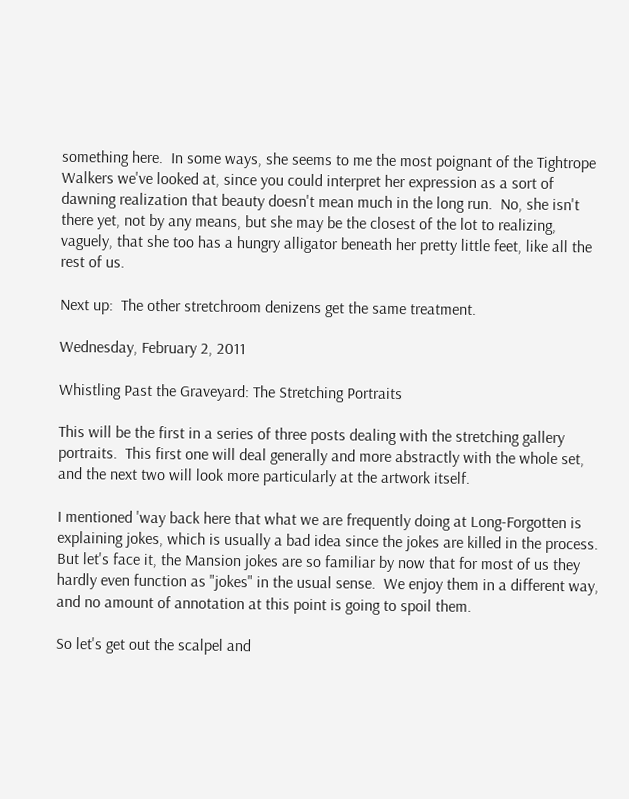something here.  In some ways, she seems to me the most poignant of the Tightrope Walkers we've looked at, since you could interpret her expression as a sort of dawning realization that beauty doesn't mean much in the long run.  No, she isn't there yet, not by any means, but she may be the closest of the lot to realizing, vaguely, that she too has a hungry alligator beneath her pretty little feet, like all the rest of us.

Next up:  The other stretchroom denizens get the same treatment.

Wednesday, February 2, 2011

Whistling Past the Graveyard: The Stretching Portraits

This will be the first in a series of three posts dealing with the stretching gallery portraits.  This first one will deal generally and more abstractly with the whole set, and the next two will look more particularly at the artwork itself.

I mentioned 'way back here that what we are frequently doing at Long-Forgotten is explaining jokes, which is usually a bad idea since the jokes are killed in the process.  But let's face it, the Mansion jokes are so familiar by now that for most of us they hardly even function as "jokes" in the usual sense.  We enjoy them in a different way, and no amount of annotation at this point is going to spoil them.

So let's get out the scalpel and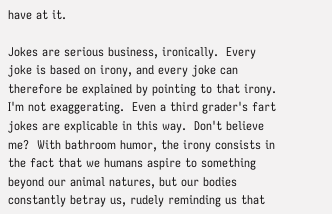have at it.

Jokes are serious business, ironically.  Every joke is based on irony, and every joke can therefore be explained by pointing to that irony.  I'm not exaggerating.  Even a third grader's fart jokes are explicable in this way.  Don't believe me?  With bathroom humor, the irony consists in the fact that we humans aspire to something beyond our animal natures, but our bodies constantly betray us, rudely reminding us that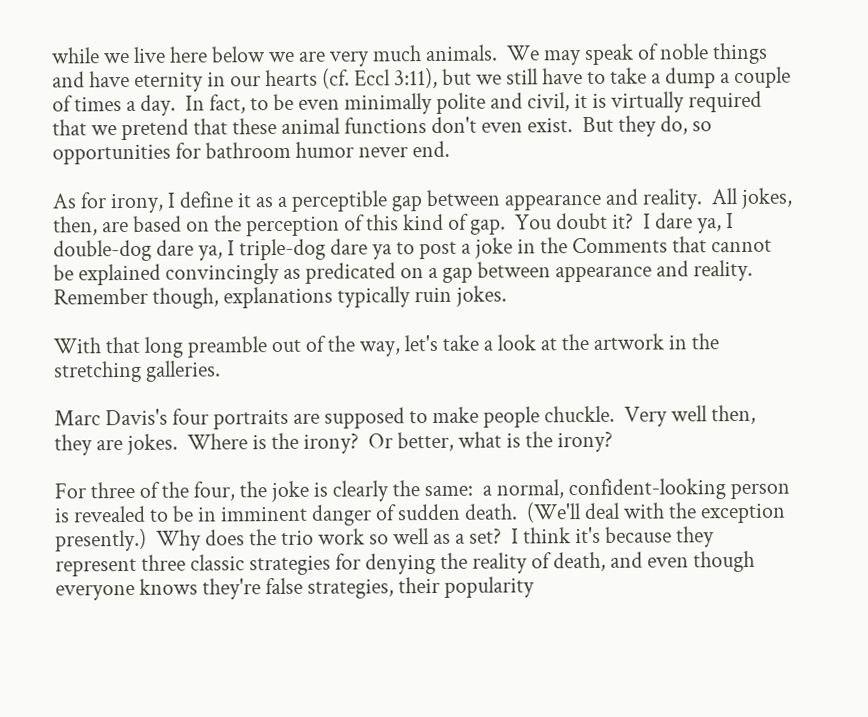while we live here below we are very much animals.  We may speak of noble things and have eternity in our hearts (cf. Eccl 3:11), but we still have to take a dump a couple of times a day.  In fact, to be even minimally polite and civil, it is virtually required that we pretend that these animal functions don't even exist.  But they do, so opportunities for bathroom humor never end.

As for irony, I define it as a perceptible gap between appearance and reality.  All jokes, then, are based on the perception of this kind of gap.  You doubt it?  I dare ya, I double-dog dare ya, I triple-dog dare ya to post a joke in the Comments that cannot be explained convincingly as predicated on a gap between appearance and reality.  Remember though, explanations typically ruin jokes.

With that long preamble out of the way, let's take a look at the artwork in the stretching galleries.

Marc Davis's four portraits are supposed to make people chuckle.  Very well then, they are jokes.  Where is the irony?  Or better, what is the irony?

For three of the four, the joke is clearly the same:  a normal, confident-looking person is revealed to be in imminent danger of sudden death.  (We'll deal with the exception presently.)  Why does the trio work so well as a set?  I think it's because they represent three classic strategies for denying the reality of death, and even though everyone knows they're false strategies, their popularity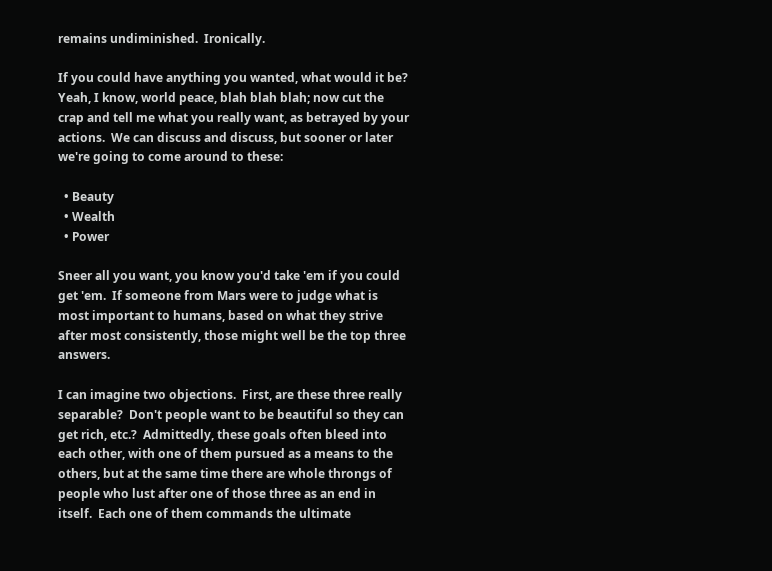remains undiminished.  Ironically.

If you could have anything you wanted, what would it be?  Yeah, I know, world peace, blah blah blah; now cut the crap and tell me what you really want, as betrayed by your actions.  We can discuss and discuss, but sooner or later we're going to come around to these:

  • Beauty
  • Wealth
  • Power

Sneer all you want, you know you'd take 'em if you could get 'em.  If someone from Mars were to judge what is most important to humans, based on what they strive after most consistently, those might well be the top three answers.

I can imagine two objections.  First, are these three really separable?  Don't people want to be beautiful so they can get rich, etc.?  Admittedly, these goals often bleed into each other, with one of them pursued as a means to the others, but at the same time there are whole throngs of people who lust after one of those three as an end in itself.  Each one of them commands the ultimate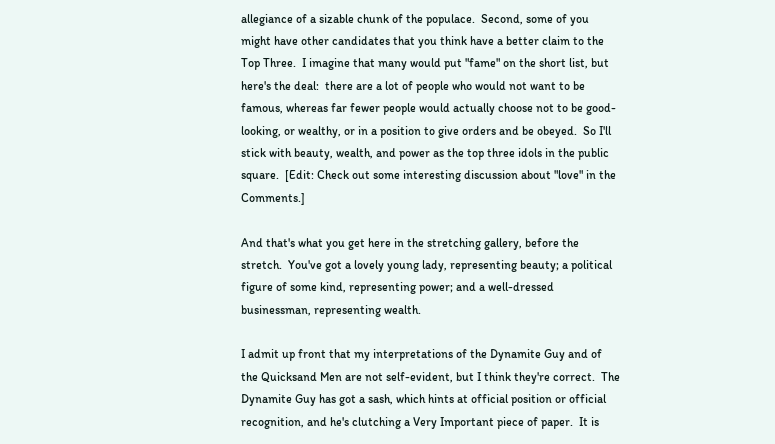allegiance of a sizable chunk of the populace.  Second, some of you might have other candidates that you think have a better claim to the Top Three.  I imagine that many would put "fame" on the short list, but here's the deal:  there are a lot of people who would not want to be famous, whereas far fewer people would actually choose not to be good-looking, or wealthy, or in a position to give orders and be obeyed.  So I'll stick with beauty, wealth, and power as the top three idols in the public square.  [Edit: Check out some interesting discussion about "love" in the Comments.]

And that's what you get here in the stretching gallery, before the stretch.  You've got a lovely young lady, representing beauty; a political figure of some kind, representing power; and a well-dressed businessman, representing wealth.

I admit up front that my interpretations of the Dynamite Guy and of the Quicksand Men are not self-evident, but I think they're correct.  The Dynamite Guy has got a sash, which hints at official position or official recognition, and he's clutching a Very Important piece of paper.  It is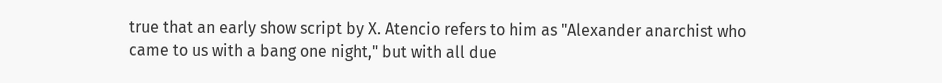true that an early show script by X. Atencio refers to him as "Alexander anarchist who came to us with a bang one night," but with all due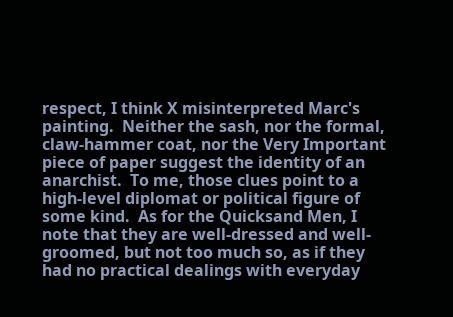respect, I think X misinterpreted Marc's painting.  Neither the sash, nor the formal, claw-hammer coat, nor the Very Important piece of paper suggest the identity of an anarchist.  To me, those clues point to a high-level diplomat or political figure of some kind.  As for the Quicksand Men, I note that they are well-dressed and well-groomed, but not too much so, as if they had no practical dealings with everyday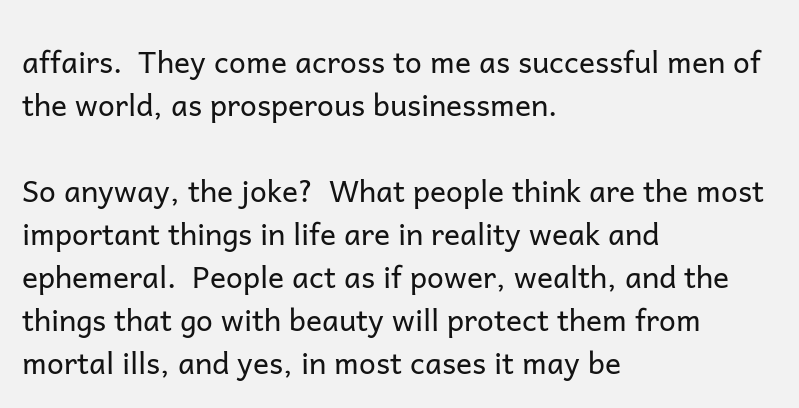affairs.  They come across to me as successful men of the world, as prosperous businessmen.

So anyway, the joke?  What people think are the most important things in life are in reality weak and ephemeral.  People act as if power, wealth, and the things that go with beauty will protect them from mortal ills, and yes, in most cases it may be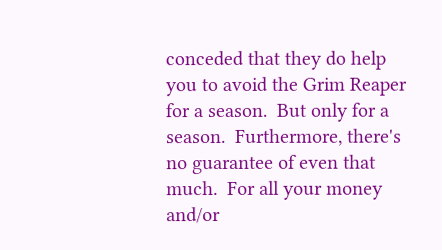conceded that they do help you to avoid the Grim Reaper for a season.  But only for a season.  Furthermore, there's no guarantee of even that much.  For all your money and/or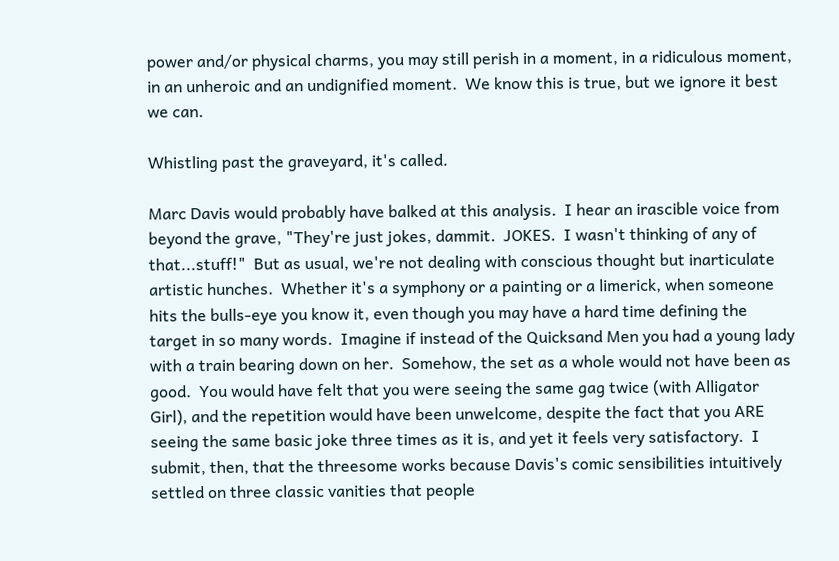power and/or physical charms, you may still perish in a moment, in a ridiculous moment, in an unheroic and an undignified moment.  We know this is true, but we ignore it best we can.

Whistling past the graveyard, it's called.

Marc Davis would probably have balked at this analysis.  I hear an irascible voice from beyond the grave, "They're just jokes, dammit.  JOKES.  I wasn't thinking of any of that...stuff!"  But as usual, we're not dealing with conscious thought but inarticulate artistic hunches.  Whether it's a symphony or a painting or a limerick, when someone hits the bulls-eye you know it, even though you may have a hard time defining the target in so many words.  Imagine if instead of the Quicksand Men you had a young lady with a train bearing down on her.  Somehow, the set as a whole would not have been as good.  You would have felt that you were seeing the same gag twice (with Alligator Girl), and the repetition would have been unwelcome, despite the fact that you ARE seeing the same basic joke three times as it is, and yet it feels very satisfactory.  I submit, then, that the threesome works because Davis's comic sensibilities intuitively settled on three classic vanities that people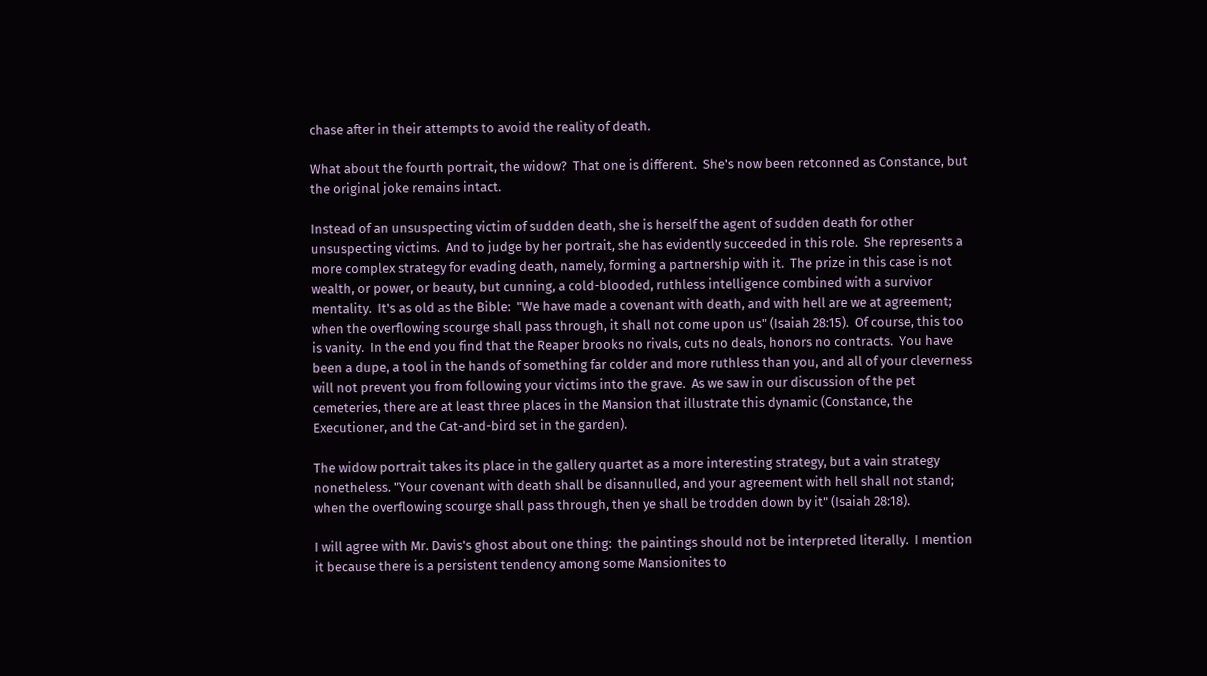chase after in their attempts to avoid the reality of death.

What about the fourth portrait, the widow?  That one is different.  She's now been retconned as Constance, but the original joke remains intact.

Instead of an unsuspecting victim of sudden death, she is herself the agent of sudden death for other unsuspecting victims.  And to judge by her portrait, she has evidently succeeded in this role.  She represents a more complex strategy for evading death, namely, forming a partnership with it.  The prize in this case is not wealth, or power, or beauty, but cunning, a cold-blooded, ruthless intelligence combined with a survivor mentality.  It's as old as the Bible:  "We have made a covenant with death, and with hell are we at agreement; when the overflowing scourge shall pass through, it shall not come upon us" (Isaiah 28:15).  Of course, this too is vanity.  In the end you find that the Reaper brooks no rivals, cuts no deals, honors no contracts.  You have been a dupe, a tool in the hands of something far colder and more ruthless than you, and all of your cleverness will not prevent you from following your victims into the grave.  As we saw in our discussion of the pet cemeteries, there are at least three places in the Mansion that illustrate this dynamic (Constance, the Executioner, and the Cat-and-bird set in the garden).

The widow portrait takes its place in the gallery quartet as a more interesting strategy, but a vain strategy nonetheless. "Your covenant with death shall be disannulled, and your agreement with hell shall not stand; when the overflowing scourge shall pass through, then ye shall be trodden down by it" (Isaiah 28:18).

I will agree with Mr. Davis's ghost about one thing:  the paintings should not be interpreted literally.  I mention it because there is a persistent tendency among some Mansionites to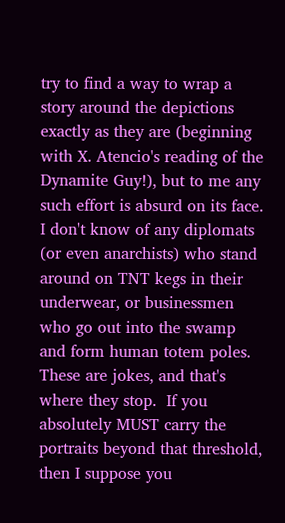try to find a way to wrap a story around the depictions exactly as they are (beginning with X. Atencio's reading of the Dynamite Guy!), but to me any such effort is absurd on its face.  I don't know of any diplomats (or even anarchists) who stand around on TNT kegs in their underwear, or businessmen who go out into the swamp and form human totem poles.  These are jokes, and that's where they stop.  If you absolutely MUST carry the portraits beyond that threshold, then I suppose you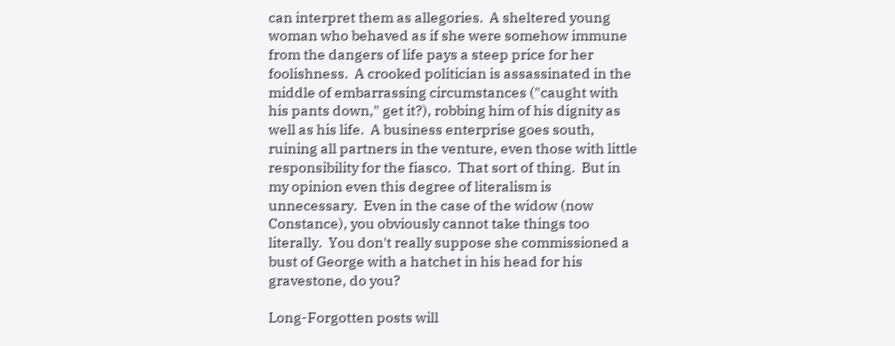can interpret them as allegories.  A sheltered young woman who behaved as if she were somehow immune from the dangers of life pays a steep price for her foolishness.  A crooked politician is assassinated in the middle of embarrassing circumstances ("caught with his pants down," get it?), robbing him of his dignity as well as his life.  A business enterprise goes south, ruining all partners in the venture, even those with little responsibility for the fiasco.  That sort of thing.  But in my opinion even this degree of literalism is unnecessary.  Even in the case of the widow (now Constance), you obviously cannot take things too literally.  You don't really suppose she commissioned a bust of George with a hatchet in his head for his gravestone, do you?

Long-Forgotten posts will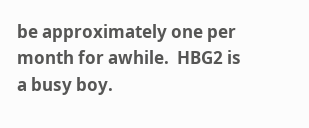be approximately one per month for awhile.  HBG2 is a busy boy.